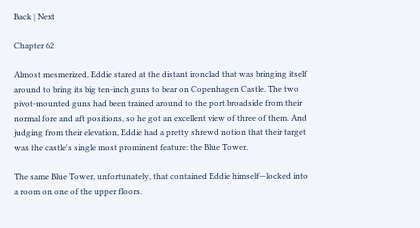Back | Next

Chapter 62

Almost mesmerized, Eddie stared at the distant ironclad that was bringing itself around to bring its big ten-inch guns to bear on Copenhagen Castle. The two pivot-mounted guns had been trained around to the port broadside from their normal fore and aft positions, so he got an excellent view of three of them. And judging from their elevation, Eddie had a pretty shrewd notion that their target was the castle's single most prominent feature: the Blue Tower.

The same Blue Tower, unfortunately, that contained Eddie himself—locked into a room on one of the upper floors.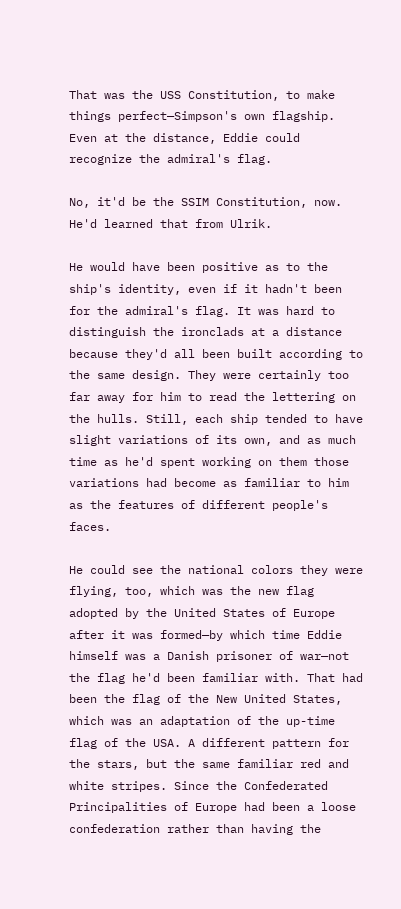That was the USS Constitution, to make things perfect—Simpson's own flagship. Even at the distance, Eddie could recognize the admiral's flag.

No, it'd be the SSIM Constitution, now. He'd learned that from Ulrik.

He would have been positive as to the ship's identity, even if it hadn't been for the admiral's flag. It was hard to distinguish the ironclads at a distance because they'd all been built according to the same design. They were certainly too far away for him to read the lettering on the hulls. Still, each ship tended to have slight variations of its own, and as much time as he'd spent working on them those variations had become as familiar to him as the features of different people's faces.

He could see the national colors they were flying, too, which was the new flag adopted by the United States of Europe after it was formed—by which time Eddie himself was a Danish prisoner of war—not the flag he'd been familiar with. That had been the flag of the New United States, which was an adaptation of the up-time flag of the USA. A different pattern for the stars, but the same familiar red and white stripes. Since the Confederated Principalities of Europe had been a loose confederation rather than having the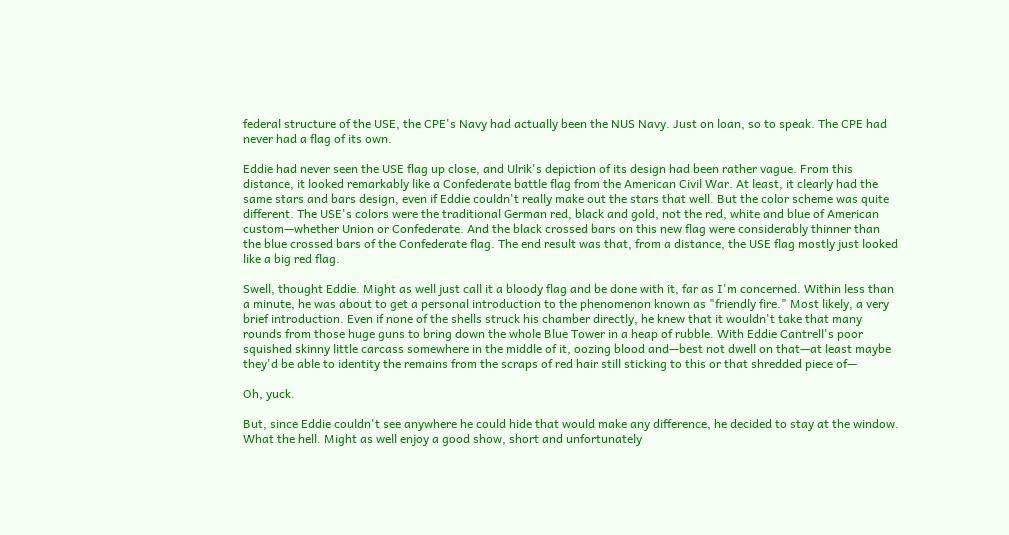federal structure of the USE, the CPE's Navy had actually been the NUS Navy. Just on loan, so to speak. The CPE had never had a flag of its own.

Eddie had never seen the USE flag up close, and Ulrik's depiction of its design had been rather vague. From this distance, it looked remarkably like a Confederate battle flag from the American Civil War. At least, it clearly had the same stars and bars design, even if Eddie couldn't really make out the stars that well. But the color scheme was quite different. The USE's colors were the traditional German red, black and gold, not the red, white and blue of American custom—whether Union or Confederate. And the black crossed bars on this new flag were considerably thinner than the blue crossed bars of the Confederate flag. The end result was that, from a distance, the USE flag mostly just looked like a big red flag.

Swell, thought Eddie. Might as well just call it a bloody flag and be done with it, far as I'm concerned. Within less than a minute, he was about to get a personal introduction to the phenomenon known as "friendly fire." Most likely, a very brief introduction. Even if none of the shells struck his chamber directly, he knew that it wouldn't take that many rounds from those huge guns to bring down the whole Blue Tower in a heap of rubble. With Eddie Cantrell's poor squished skinny little carcass somewhere in the middle of it, oozing blood and—best not dwell on that—at least maybe they'd be able to identity the remains from the scraps of red hair still sticking to this or that shredded piece of—

Oh, yuck.

But, since Eddie couldn't see anywhere he could hide that would make any difference, he decided to stay at the window. What the hell. Might as well enjoy a good show, short and unfortunately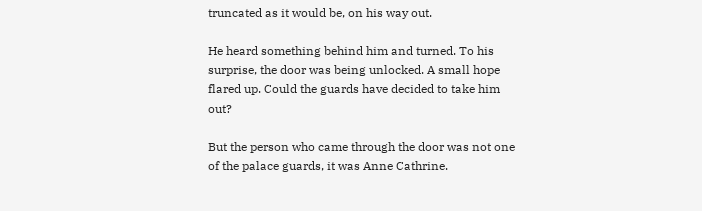truncated as it would be, on his way out.

He heard something behind him and turned. To his surprise, the door was being unlocked. A small hope flared up. Could the guards have decided to take him out?

But the person who came through the door was not one of the palace guards, it was Anne Cathrine.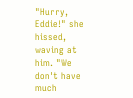"Hurry, Eddie!" she hissed, waving at him. "We don't have much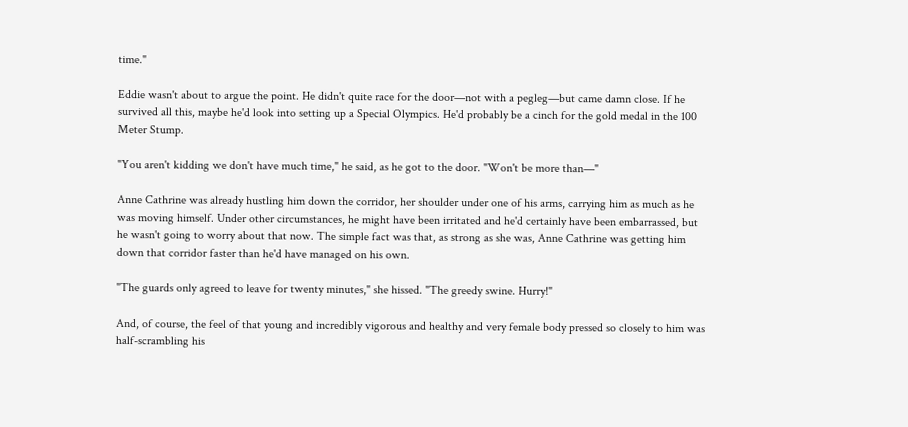time."

Eddie wasn't about to argue the point. He didn't quite race for the door—not with a pegleg—but came damn close. If he survived all this, maybe he'd look into setting up a Special Olympics. He'd probably be a cinch for the gold medal in the 100 Meter Stump.

"You aren't kidding we don't have much time," he said, as he got to the door. "Won't be more than—"

Anne Cathrine was already hustling him down the corridor, her shoulder under one of his arms, carrying him as much as he was moving himself. Under other circumstances, he might have been irritated and he'd certainly have been embarrassed, but he wasn't going to worry about that now. The simple fact was that, as strong as she was, Anne Cathrine was getting him down that corridor faster than he'd have managed on his own.

"The guards only agreed to leave for twenty minutes," she hissed. "The greedy swine. Hurry!"

And, of course, the feel of that young and incredibly vigorous and healthy and very female body pressed so closely to him was half-scrambling his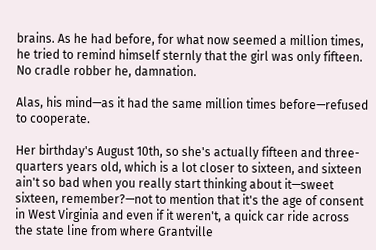brains. As he had before, for what now seemed a million times, he tried to remind himself sternly that the girl was only fifteen. No cradle robber he, damnation.

Alas, his mind—as it had the same million times before—refused to cooperate.

Her birthday's August 10th, so she's actually fifteen and three-quarters years old, which is a lot closer to sixteen, and sixteen ain't so bad when you really start thinking about it—sweet sixteen, remember?—not to mention that it's the age of consent in West Virginia and even if it weren't, a quick car ride across the state line from where Grantville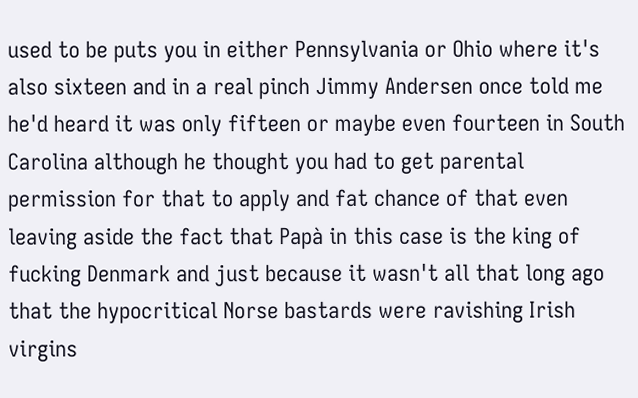used to be puts you in either Pennsylvania or Ohio where it's also sixteen and in a real pinch Jimmy Andersen once told me he'd heard it was only fifteen or maybe even fourteen in South Carolina although he thought you had to get parental permission for that to apply and fat chance of that even leaving aside the fact that Papà in this case is the king of fucking Denmark and just because it wasn't all that long ago that the hypocritical Norse bastards were ravishing Irish virgins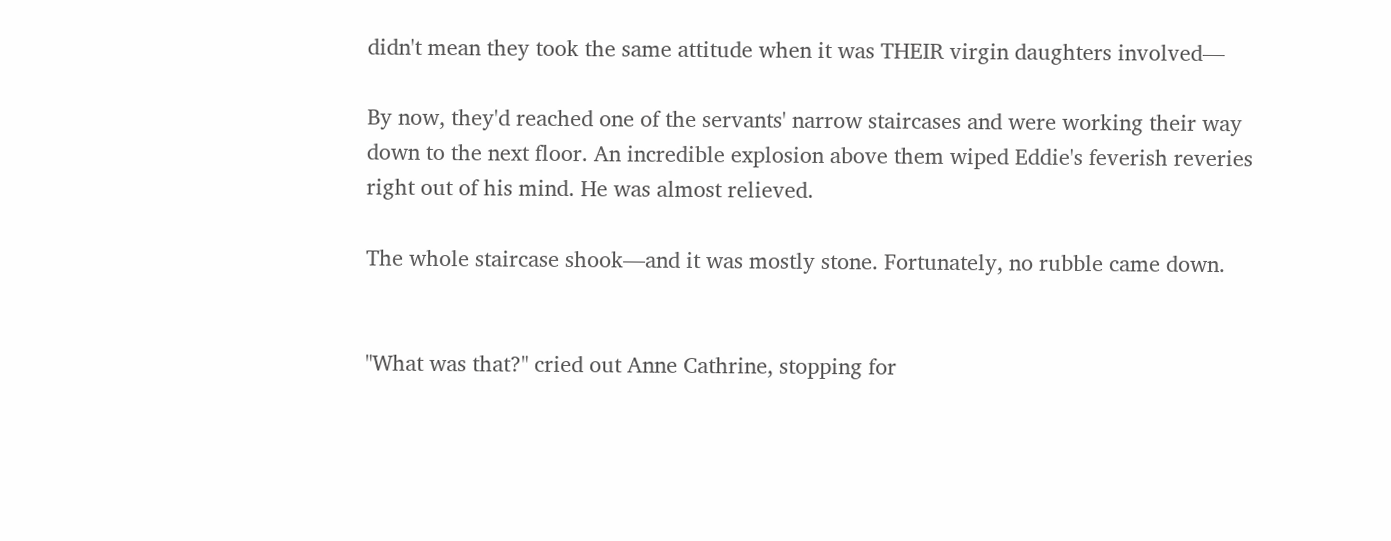didn't mean they took the same attitude when it was THEIR virgin daughters involved—

By now, they'd reached one of the servants' narrow staircases and were working their way down to the next floor. An incredible explosion above them wiped Eddie's feverish reveries right out of his mind. He was almost relieved.

The whole staircase shook—and it was mostly stone. Fortunately, no rubble came down.


"What was that?" cried out Anne Cathrine, stopping for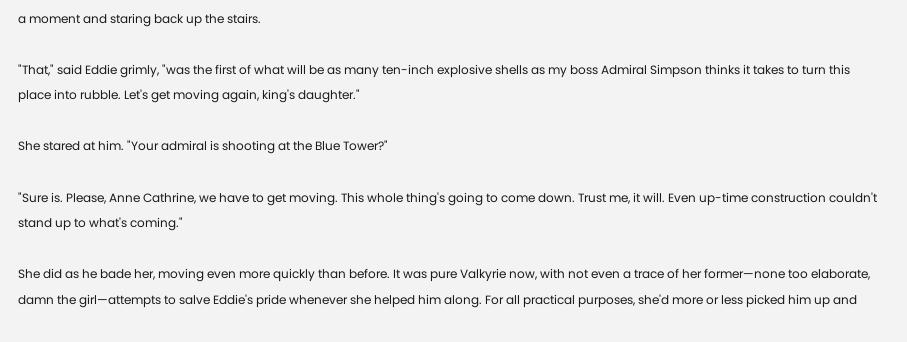a moment and staring back up the stairs.

"That," said Eddie grimly, "was the first of what will be as many ten-inch explosive shells as my boss Admiral Simpson thinks it takes to turn this place into rubble. Let's get moving again, king's daughter."

She stared at him. "Your admiral is shooting at the Blue Tower?"

"Sure is. Please, Anne Cathrine, we have to get moving. This whole thing's going to come down. Trust me, it will. Even up-time construction couldn't stand up to what's coming."

She did as he bade her, moving even more quickly than before. It was pure Valkyrie now, with not even a trace of her former—none too elaborate, damn the girl—attempts to salve Eddie's pride whenever she helped him along. For all practical purposes, she'd more or less picked him up and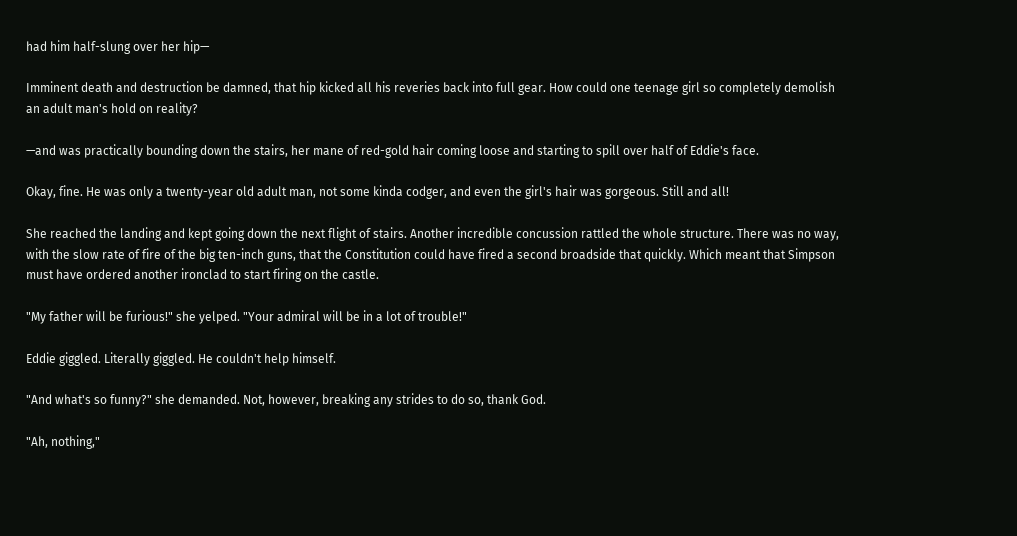had him half-slung over her hip—

Imminent death and destruction be damned, that hip kicked all his reveries back into full gear. How could one teenage girl so completely demolish an adult man's hold on reality?

—and was practically bounding down the stairs, her mane of red-gold hair coming loose and starting to spill over half of Eddie's face.

Okay, fine. He was only a twenty-year old adult man, not some kinda codger, and even the girl's hair was gorgeous. Still and all!

She reached the landing and kept going down the next flight of stairs. Another incredible concussion rattled the whole structure. There was no way, with the slow rate of fire of the big ten-inch guns, that the Constitution could have fired a second broadside that quickly. Which meant that Simpson must have ordered another ironclad to start firing on the castle.

"My father will be furious!" she yelped. "Your admiral will be in a lot of trouble!"

Eddie giggled. Literally giggled. He couldn't help himself.

"And what's so funny?" she demanded. Not, however, breaking any strides to do so, thank God.

"Ah, nothing,"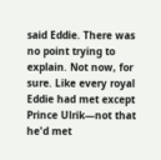said Eddie. There was no point trying to explain. Not now, for sure. Like every royal Eddie had met except Prince Ulrik—not that he'd met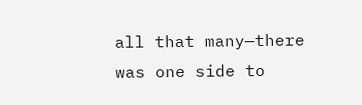all that many—there was one side to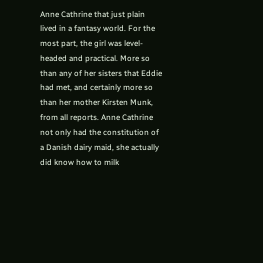Anne Cathrine that just plain lived in a fantasy world. For the most part, the girl was level-headed and practical. More so than any of her sisters that Eddie had met, and certainly more so than her mother Kirsten Munk, from all reports. Anne Cathrine not only had the constitution of a Danish dairy maid, she actually did know how to milk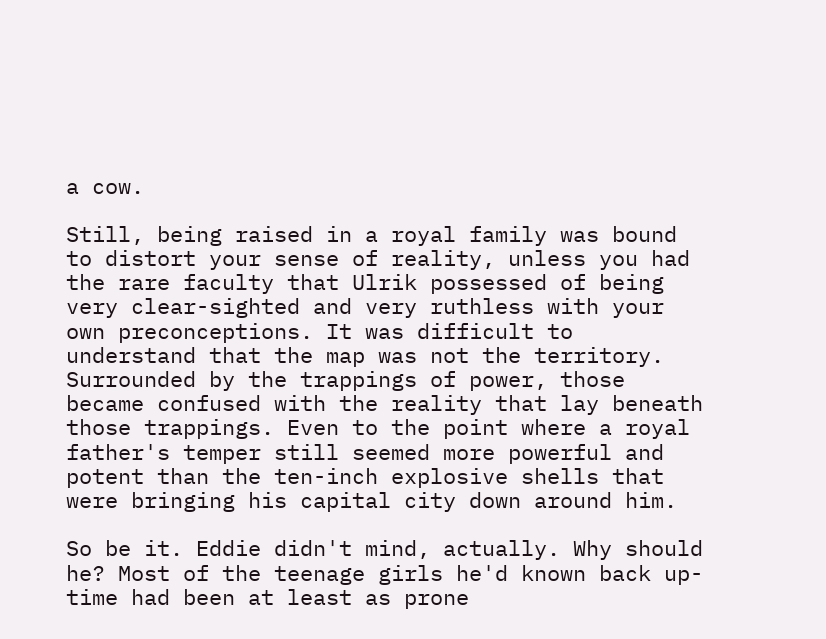a cow.

Still, being raised in a royal family was bound to distort your sense of reality, unless you had the rare faculty that Ulrik possessed of being very clear-sighted and very ruthless with your own preconceptions. It was difficult to understand that the map was not the territory. Surrounded by the trappings of power, those became confused with the reality that lay beneath those trappings. Even to the point where a royal father's temper still seemed more powerful and potent than the ten-inch explosive shells that were bringing his capital city down around him.

So be it. Eddie didn't mind, actually. Why should he? Most of the teenage girls he'd known back up-time had been at least as prone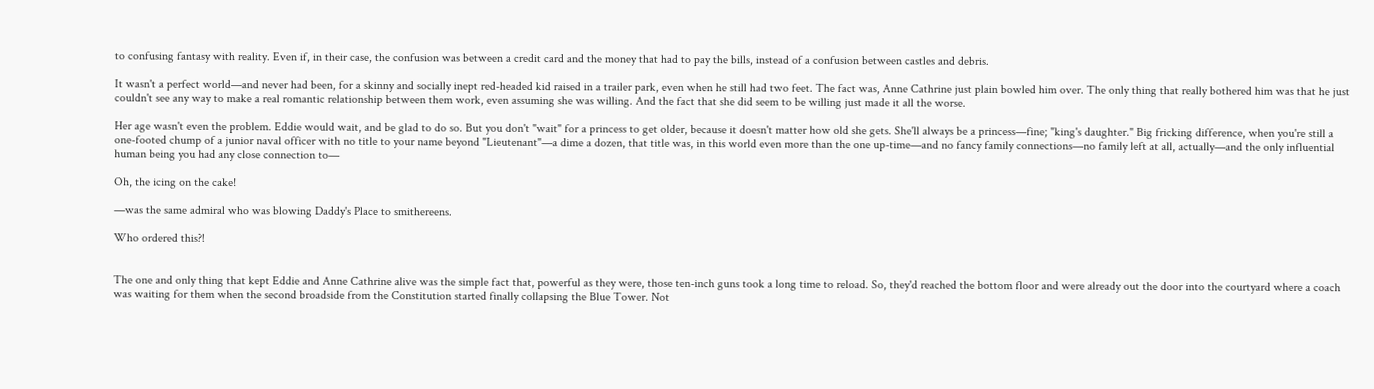to confusing fantasy with reality. Even if, in their case, the confusion was between a credit card and the money that had to pay the bills, instead of a confusion between castles and debris.

It wasn't a perfect world—and never had been, for a skinny and socially inept red-headed kid raised in a trailer park, even when he still had two feet. The fact was, Anne Cathrine just plain bowled him over. The only thing that really bothered him was that he just couldn't see any way to make a real romantic relationship between them work, even assuming she was willing. And the fact that she did seem to be willing just made it all the worse.

Her age wasn't even the problem. Eddie would wait, and be glad to do so. But you don't "wait" for a princess to get older, because it doesn't matter how old she gets. She'll always be a princess—fine; "king's daughter." Big fricking difference, when you're still a one-footed chump of a junior naval officer with no title to your name beyond "Lieutenant"—a dime a dozen, that title was, in this world even more than the one up-time—and no fancy family connections—no family left at all, actually—and the only influential human being you had any close connection to—

Oh, the icing on the cake!

—was the same admiral who was blowing Daddy's Place to smithereens.

Who ordered this?!


The one and only thing that kept Eddie and Anne Cathrine alive was the simple fact that, powerful as they were, those ten-inch guns took a long time to reload. So, they'd reached the bottom floor and were already out the door into the courtyard where a coach was waiting for them when the second broadside from the Constitution started finally collapsing the Blue Tower. Not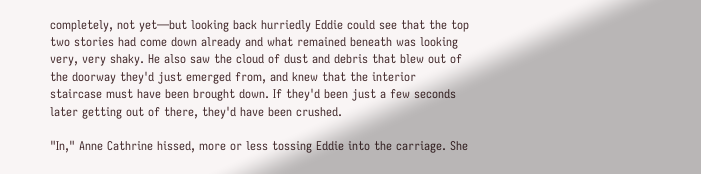completely, not yet—but looking back hurriedly Eddie could see that the top two stories had come down already and what remained beneath was looking very, very shaky. He also saw the cloud of dust and debris that blew out of the doorway they'd just emerged from, and knew that the interior staircase must have been brought down. If they'd been just a few seconds later getting out of there, they'd have been crushed.

"In," Anne Cathrine hissed, more or less tossing Eddie into the carriage. She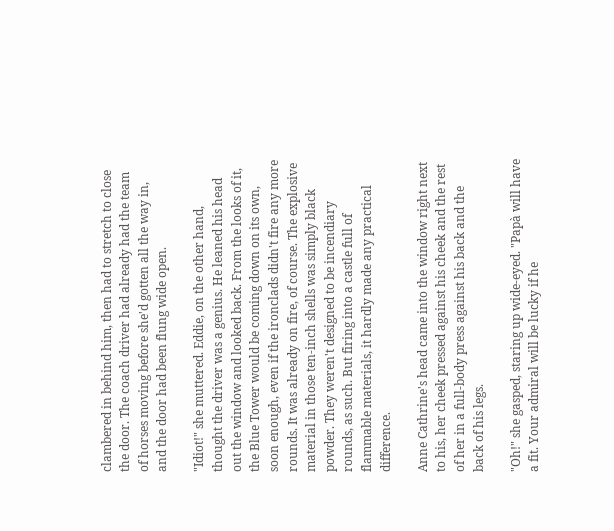clambered in behind him, then had to stretch to close the door. The coach driver had already had the team of horses moving before she'd gotten all the way in, and the door had been flung wide open.

"Idiot!" she muttered. Eddie, on the other hand, thought the driver was a genius. He leaned his head out the window and looked back. From the looks of it, the Blue Tower would be coming down on its own, soon enough, even if the ironclads didn't fire any more rounds. It was already on fire, of course. The explosive material in those ten-inch shells was simply black powder. They weren't designed to be incendiary rounds, as such. But firing into a castle full of flammable materials, it hardly made any practical difference.

Anne Cathrine's head came into the window right next to his, her cheek pressed against his cheek and the rest of her in a full-body press against his back and the back of his legs.

"Oh!" she gasped, staring up wide-eyed. "Papà will have a fit. Your admiral will be lucky if he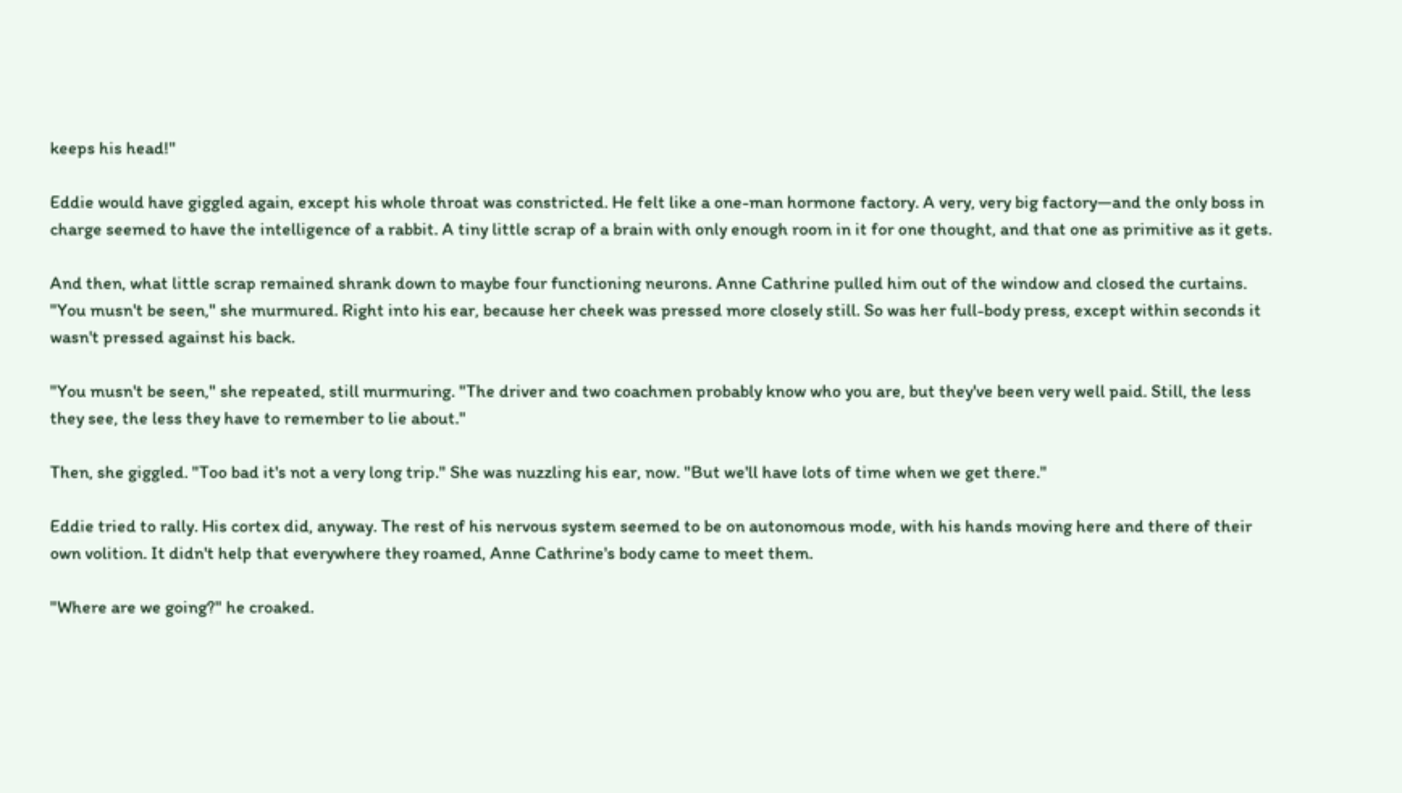keeps his head!"

Eddie would have giggled again, except his whole throat was constricted. He felt like a one-man hormone factory. A very, very big factory—and the only boss in charge seemed to have the intelligence of a rabbit. A tiny little scrap of a brain with only enough room in it for one thought, and that one as primitive as it gets.

And then, what little scrap remained shrank down to maybe four functioning neurons. Anne Cathrine pulled him out of the window and closed the curtains. "You musn't be seen," she murmured. Right into his ear, because her cheek was pressed more closely still. So was her full-body press, except within seconds it wasn't pressed against his back.

"You musn't be seen," she repeated, still murmuring. "The driver and two coachmen probably know who you are, but they've been very well paid. Still, the less they see, the less they have to remember to lie about."

Then, she giggled. "Too bad it's not a very long trip." She was nuzzling his ear, now. "But we'll have lots of time when we get there."

Eddie tried to rally. His cortex did, anyway. The rest of his nervous system seemed to be on autonomous mode, with his hands moving here and there of their own volition. It didn't help that everywhere they roamed, Anne Cathrine's body came to meet them.

"Where are we going?" he croaked.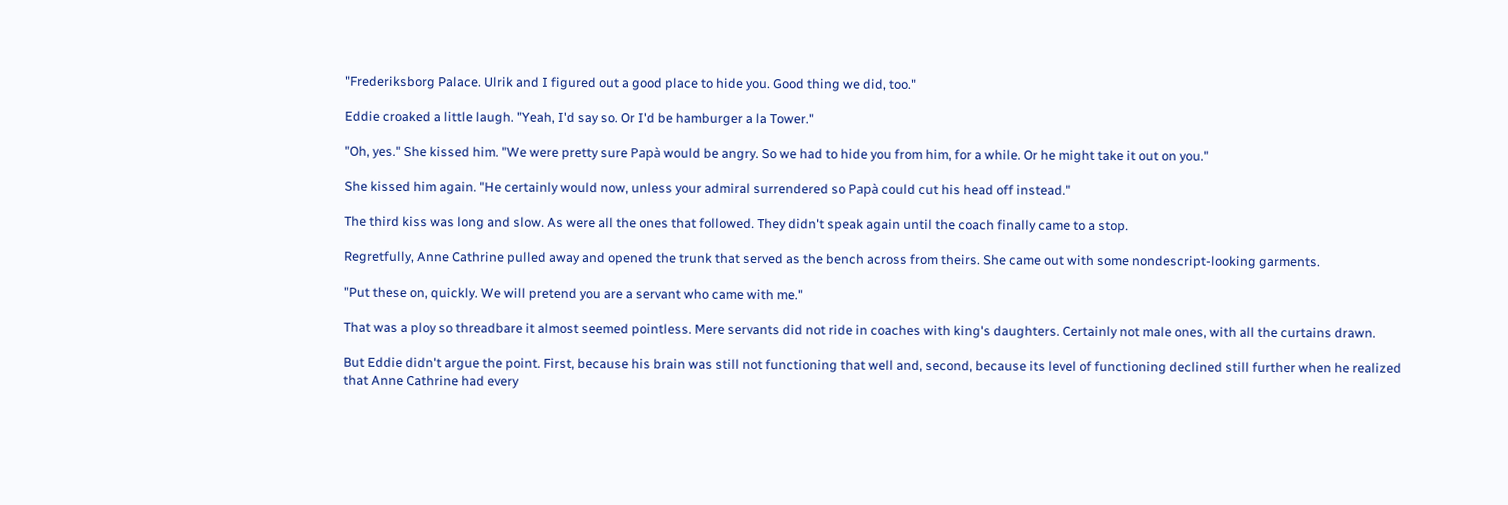"Frederiksborg Palace. Ulrik and I figured out a good place to hide you. Good thing we did, too."

Eddie croaked a little laugh. "Yeah, I'd say so. Or I'd be hamburger a la Tower."

"Oh, yes." She kissed him. "We were pretty sure Papà would be angry. So we had to hide you from him, for a while. Or he might take it out on you."

She kissed him again. "He certainly would now, unless your admiral surrendered so Papà could cut his head off instead."

The third kiss was long and slow. As were all the ones that followed. They didn't speak again until the coach finally came to a stop.

Regretfully, Anne Cathrine pulled away and opened the trunk that served as the bench across from theirs. She came out with some nondescript-looking garments.

"Put these on, quickly. We will pretend you are a servant who came with me."

That was a ploy so threadbare it almost seemed pointless. Mere servants did not ride in coaches with king's daughters. Certainly not male ones, with all the curtains drawn.

But Eddie didn't argue the point. First, because his brain was still not functioning that well and, second, because its level of functioning declined still further when he realized that Anne Cathrine had every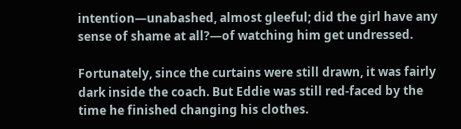intention—unabashed, almost gleeful; did the girl have any sense of shame at all?—of watching him get undressed.

Fortunately, since the curtains were still drawn, it was fairly dark inside the coach. But Eddie was still red-faced by the time he finished changing his clothes.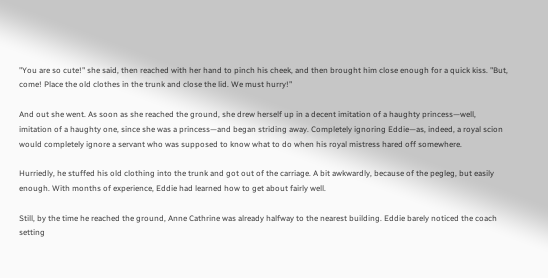"You are so cute!" she said, then reached with her hand to pinch his cheek, and then brought him close enough for a quick kiss. "But, come! Place the old clothes in the trunk and close the lid. We must hurry!"

And out she went. As soon as she reached the ground, she drew herself up in a decent imitation of a haughty princess—well, imitation of a haughty one, since she was a princess—and began striding away. Completely ignoring Eddie—as, indeed, a royal scion would completely ignore a servant who was supposed to know what to do when his royal mistress hared off somewhere.

Hurriedly, he stuffed his old clothing into the trunk and got out of the carriage. A bit awkwardly, because of the pegleg, but easily enough. With months of experience, Eddie had learned how to get about fairly well.

Still, by the time he reached the ground, Anne Cathrine was already halfway to the nearest building. Eddie barely noticed the coach setting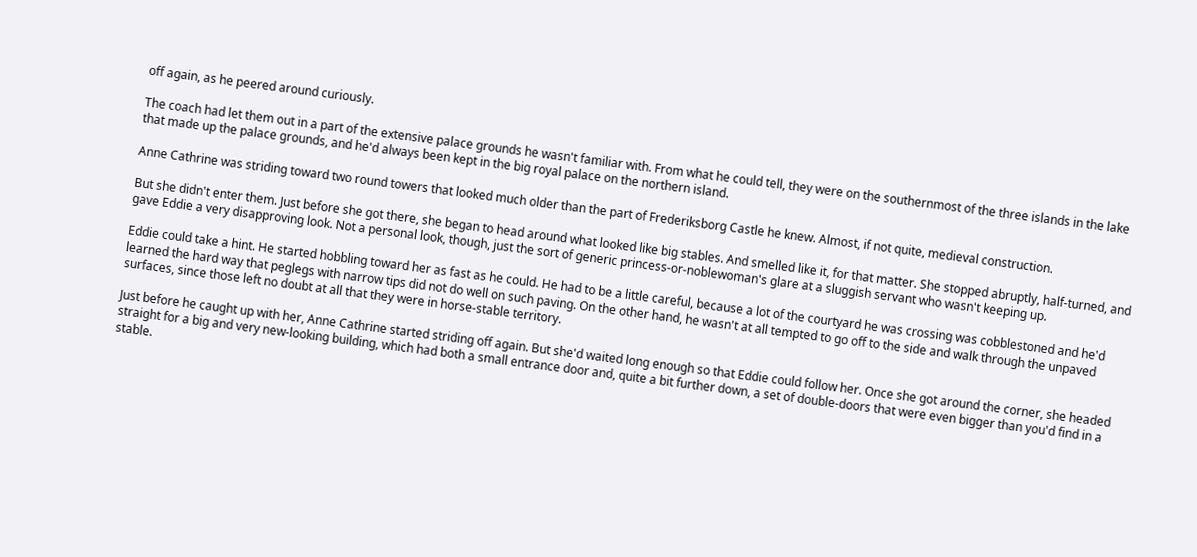off again, as he peered around curiously.

The coach had let them out in a part of the extensive palace grounds he wasn't familiar with. From what he could tell, they were on the southernmost of the three islands in the lake that made up the palace grounds, and he'd always been kept in the big royal palace on the northern island.

Anne Cathrine was striding toward two round towers that looked much older than the part of Frederiksborg Castle he knew. Almost, if not quite, medieval construction.

But she didn't enter them. Just before she got there, she began to head around what looked like big stables. And smelled like it, for that matter. She stopped abruptly, half-turned, and gave Eddie a very disapproving look. Not a personal look, though, just the sort of generic princess-or-noblewoman's glare at a sluggish servant who wasn't keeping up.

Eddie could take a hint. He started hobbling toward her as fast as he could. He had to be a little careful, because a lot of the courtyard he was crossing was cobblestoned and he'd learned the hard way that peglegs with narrow tips did not do well on such paving. On the other hand, he wasn't at all tempted to go off to the side and walk through the unpaved surfaces, since those left no doubt at all that they were in horse-stable territory.

Just before he caught up with her, Anne Cathrine started striding off again. But she'd waited long enough so that Eddie could follow her. Once she got around the corner, she headed straight for a big and very new-looking building, which had both a small entrance door and, quite a bit further down, a set of double-doors that were even bigger than you'd find in a stable.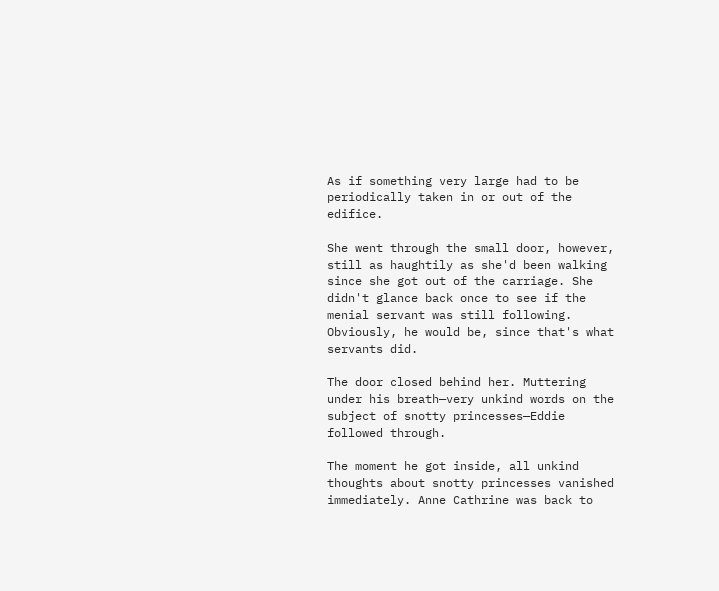As if something very large had to be periodically taken in or out of the edifice.

She went through the small door, however, still as haughtily as she'd been walking since she got out of the carriage. She didn't glance back once to see if the menial servant was still following. Obviously, he would be, since that's what servants did.

The door closed behind her. Muttering under his breath—very unkind words on the subject of snotty princesses—Eddie followed through.

The moment he got inside, all unkind thoughts about snotty princesses vanished immediately. Anne Cathrine was back to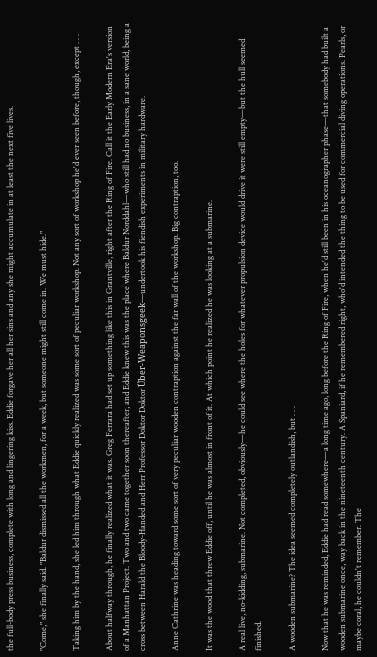the full-body press business, complete with long and lingering kiss. Eddie forgave her all her sins and any she might accumulate in at least the next five lives.

"Come," she finally said. "Baldur dismissed all the workmen, for a week, but someone might still come in. We must hide."

Taking him by the hand, she led him through what Eddie quickly realized was some sort of peculiar workshop. Not any sort of workshop he'd ever seen before, though, except . . .

About halfway through, he finally realized what it was. Greg Ferrara had set up something like this in Grantville, right after the Ring of Fire. Call it the Early Modern Era's version of a Manhattan Project. Two and two came together soon thereafter, and Eddie knew this was the place where Baldur Norddahl—who still had no business, in a sane world, being a cross between Harald the Bloody-Handed and Herr Professor Doktor Doktor Über-Weaponsgeek—undertook his fiendish experiments in military hardware.

Anne Cathrine was heading toward some sort of very peculiar wooden contraption against the far wall of the workshop. Big contraption, too.

It was the wood that threw Eddie off, until he was almost in front of it. At which point he realized he was looking at a submarine.

A real live, no-kidding, submarine. Not completed, obviously—he could see where the holes for whatever propulsion device would drive it were still empty—but the hull seemed finished.

A wooden submarine? The idea seemed completely outlandish, but . . .

Now that he was reminded, Eddie had read somewhere—a long time ago, long before the Ring of Fire, when he'd still been in his oceanographer phase—that somebody had built a wooden submarine once, way back in the nineteenth century. A Spaniard, if he remembered right, who'd intended the thing to be used for commercial diving operations. Pearls, or maybe coral, he couldn't remember. The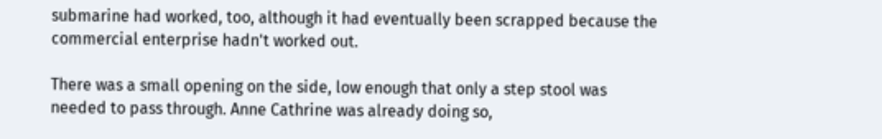submarine had worked, too, although it had eventually been scrapped because the commercial enterprise hadn't worked out.

There was a small opening on the side, low enough that only a step stool was needed to pass through. Anne Cathrine was already doing so,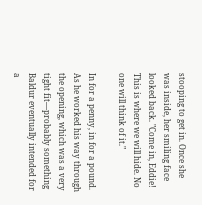stooping to get in. Once she was inside, her smiling face looked back. "Come in, Eddie! This is where we will hide. No one will think of it."

In for a penny, in for a pound. As he worked his way through the opening, which was a very tight fit—probably something Baldur eventually intended for a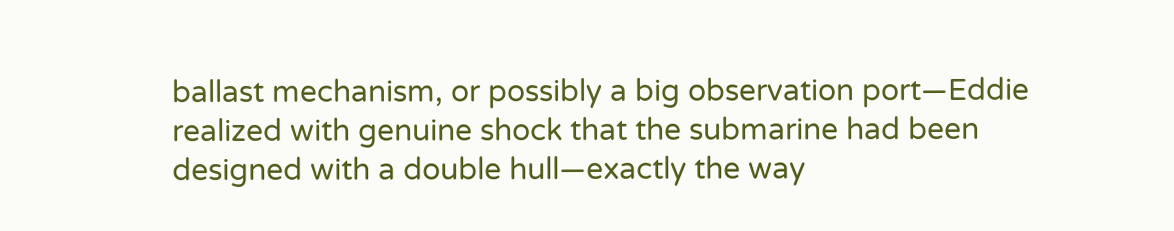ballast mechanism, or possibly a big observation port—Eddie realized with genuine shock that the submarine had been designed with a double hull—exactly the way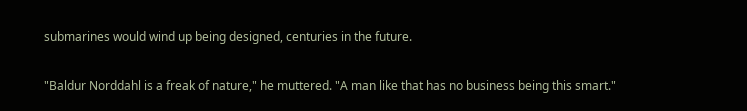submarines would wind up being designed, centuries in the future.

"Baldur Norddahl is a freak of nature," he muttered. "A man like that has no business being this smart."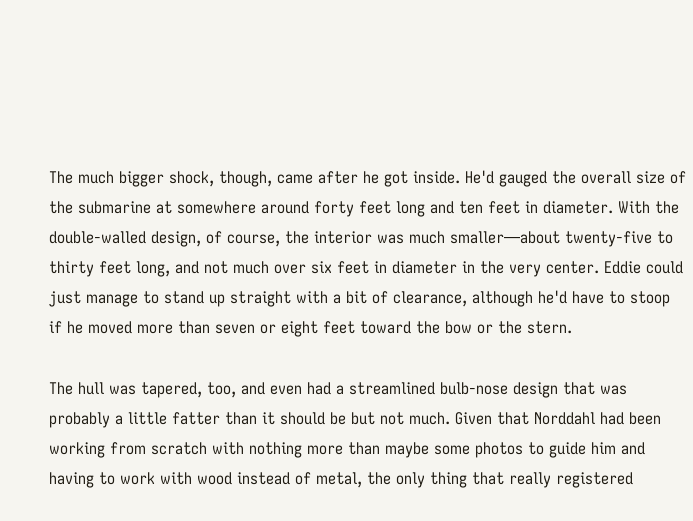The much bigger shock, though, came after he got inside. He'd gauged the overall size of the submarine at somewhere around forty feet long and ten feet in diameter. With the double-walled design, of course, the interior was much smaller—about twenty-five to thirty feet long, and not much over six feet in diameter in the very center. Eddie could just manage to stand up straight with a bit of clearance, although he'd have to stoop if he moved more than seven or eight feet toward the bow or the stern.

The hull was tapered, too, and even had a streamlined bulb-nose design that was probably a little fatter than it should be but not much. Given that Norddahl had been working from scratch with nothing more than maybe some photos to guide him and having to work with wood instead of metal, the only thing that really registered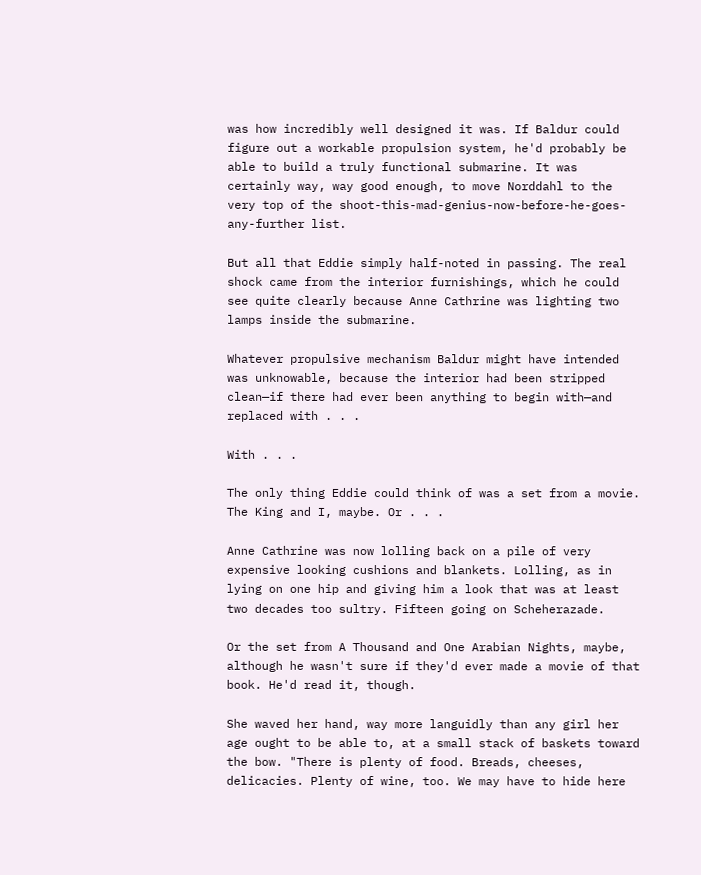was how incredibly well designed it was. If Baldur could figure out a workable propulsion system, he'd probably be able to build a truly functional submarine. It was certainly way, way good enough, to move Norddahl to the very top of the shoot-this-mad-genius-now-before-he-goes-any-further list.

But all that Eddie simply half-noted in passing. The real shock came from the interior furnishings, which he could see quite clearly because Anne Cathrine was lighting two lamps inside the submarine.

Whatever propulsive mechanism Baldur might have intended was unknowable, because the interior had been stripped clean—if there had ever been anything to begin with—and replaced with . . .

With . . .

The only thing Eddie could think of was a set from a movie. The King and I, maybe. Or . . .

Anne Cathrine was now lolling back on a pile of very expensive looking cushions and blankets. Lolling, as in lying on one hip and giving him a look that was at least two decades too sultry. Fifteen going on Scheherazade.

Or the set from A Thousand and One Arabian Nights, maybe, although he wasn't sure if they'd ever made a movie of that book. He'd read it, though.

She waved her hand, way more languidly than any girl her age ought to be able to, at a small stack of baskets toward the bow. "There is plenty of food. Breads, cheeses, delicacies. Plenty of wine, too. We may have to hide here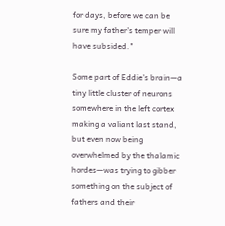for days, before we can be sure my father's temper will have subsided."

Some part of Eddie's brain—a tiny little cluster of neurons somewhere in the left cortex making a valiant last stand, but even now being overwhelmed by the thalamic hordes—was trying to gibber something on the subject of fathers and their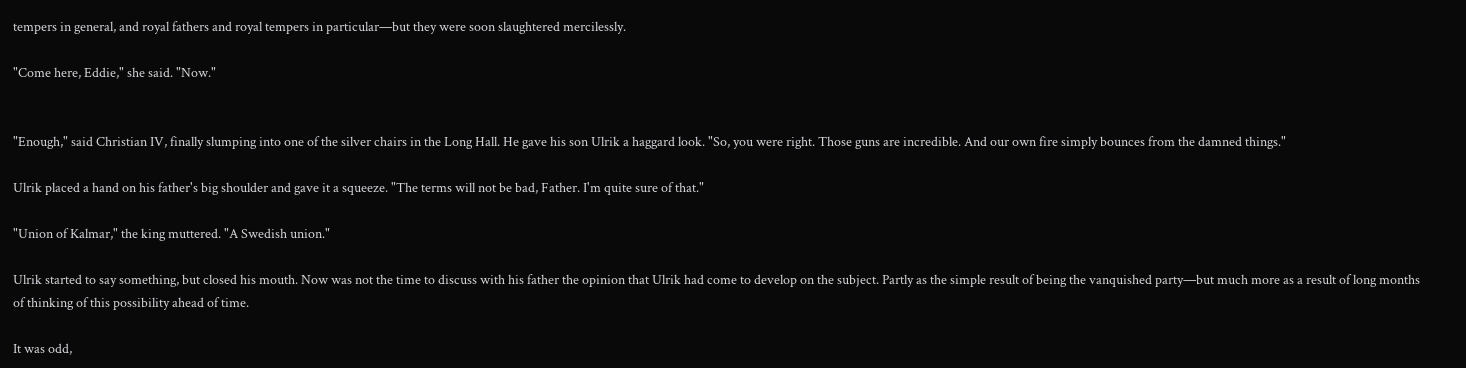tempers in general, and royal fathers and royal tempers in particular—but they were soon slaughtered mercilessly.

"Come here, Eddie," she said. "Now."


"Enough," said Christian IV, finally slumping into one of the silver chairs in the Long Hall. He gave his son Ulrik a haggard look. "So, you were right. Those guns are incredible. And our own fire simply bounces from the damned things."

Ulrik placed a hand on his father's big shoulder and gave it a squeeze. "The terms will not be bad, Father. I'm quite sure of that."

"Union of Kalmar," the king muttered. "A Swedish union."

Ulrik started to say something, but closed his mouth. Now was not the time to discuss with his father the opinion that Ulrik had come to develop on the subject. Partly as the simple result of being the vanquished party—but much more as a result of long months of thinking of this possibility ahead of time.

It was odd,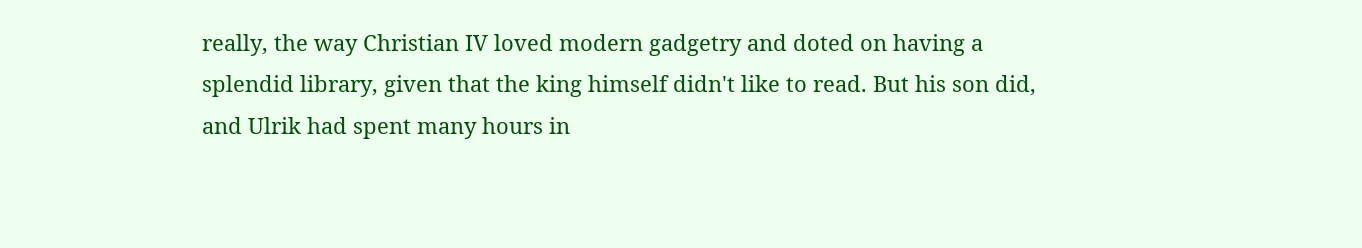really, the way Christian IV loved modern gadgetry and doted on having a splendid library, given that the king himself didn't like to read. But his son did, and Ulrik had spent many hours in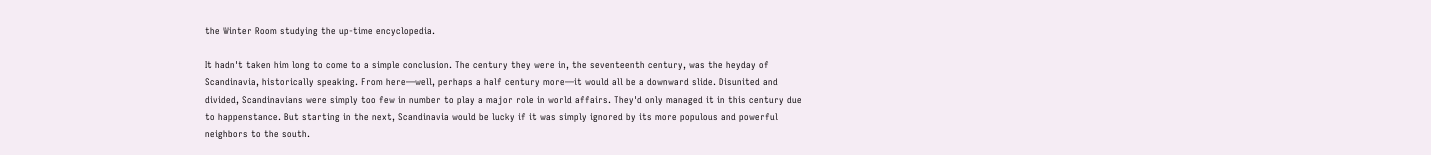the Winter Room studying the up-time encyclopedia.

It hadn't taken him long to come to a simple conclusion. The century they were in, the seventeenth century, was the heyday of Scandinavia, historically speaking. From here—well, perhaps a half century more—it would all be a downward slide. Disunited and divided, Scandinavians were simply too few in number to play a major role in world affairs. They'd only managed it in this century due to happenstance. But starting in the next, Scandinavia would be lucky if it was simply ignored by its more populous and powerful neighbors to the south.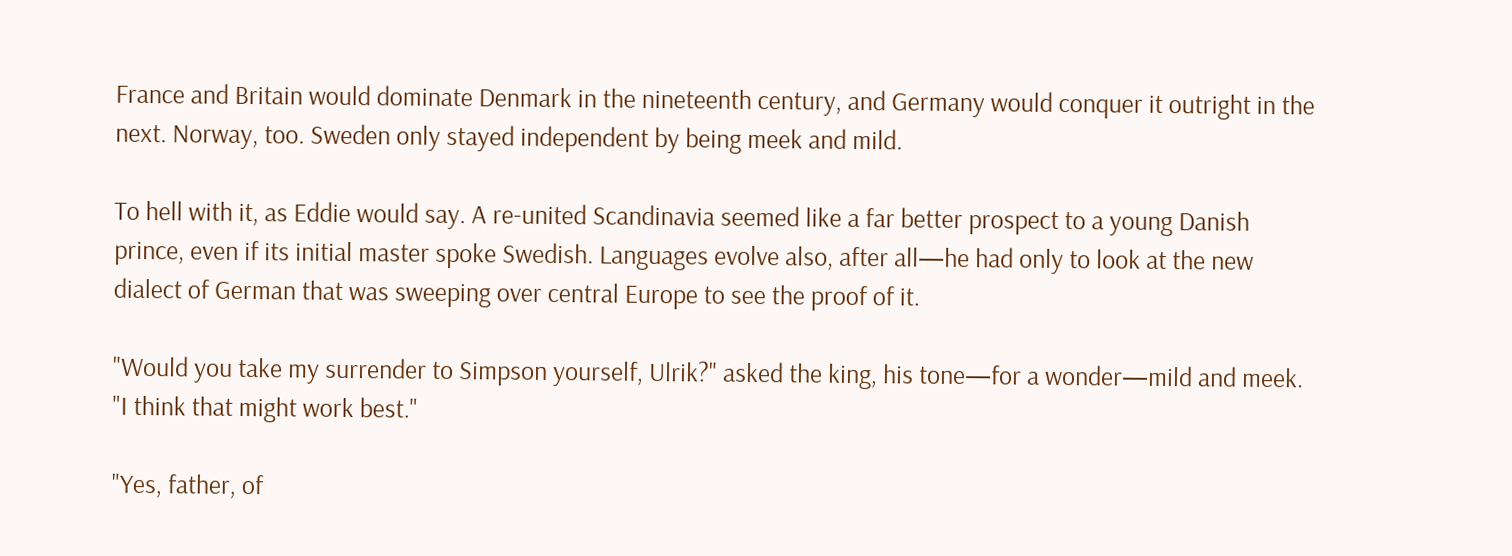France and Britain would dominate Denmark in the nineteenth century, and Germany would conquer it outright in the next. Norway, too. Sweden only stayed independent by being meek and mild.

To hell with it, as Eddie would say. A re-united Scandinavia seemed like a far better prospect to a young Danish prince, even if its initial master spoke Swedish. Languages evolve also, after all—he had only to look at the new dialect of German that was sweeping over central Europe to see the proof of it.

"Would you take my surrender to Simpson yourself, Ulrik?" asked the king, his tone—for a wonder—mild and meek. "I think that might work best."

"Yes, father, of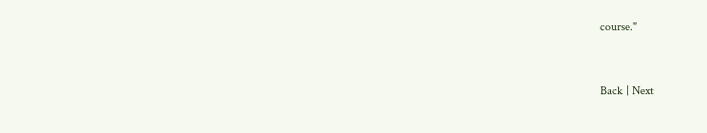course."


Back | Next